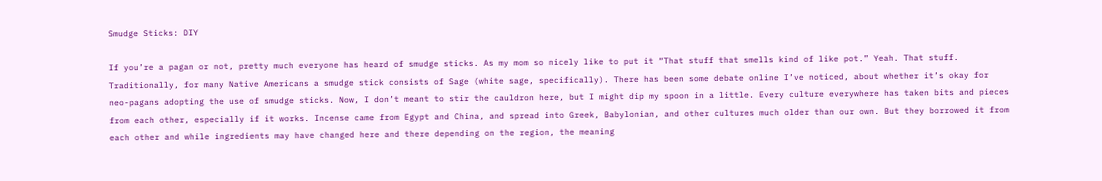Smudge Sticks: DIY

If you’re a pagan or not, pretty much everyone has heard of smudge sticks. As my mom so nicely like to put it “That stuff that smells kind of like pot.” Yeah. That stuff.  Traditionally, for many Native Americans a smudge stick consists of Sage (white sage, specifically). There has been some debate online I’ve noticed, about whether it’s okay for neo-pagans adopting the use of smudge sticks. Now, I don’t meant to stir the cauldron here, but I might dip my spoon in a little. Every culture everywhere has taken bits and pieces from each other, especially if it works. Incense came from Egypt and China, and spread into Greek, Babylonian, and other cultures much older than our own. But they borrowed it from each other and while ingredients may have changed here and there depending on the region, the meaning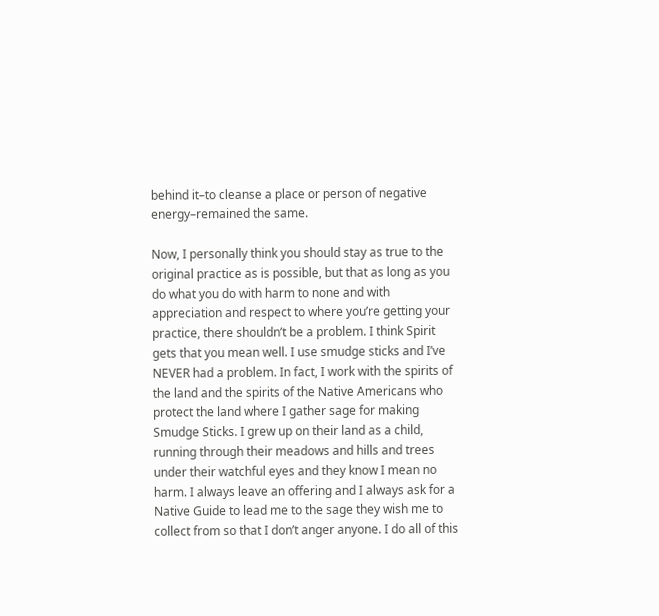behind it–to cleanse a place or person of negative energy–remained the same.

Now, I personally think you should stay as true to the original practice as is possible, but that as long as you do what you do with harm to none and with appreciation and respect to where you’re getting your practice, there shouldn’t be a problem. I think Spirit gets that you mean well. I use smudge sticks and I’ve NEVER had a problem. In fact, I work with the spirits of the land and the spirits of the Native Americans who protect the land where I gather sage for making Smudge Sticks. I grew up on their land as a child, running through their meadows and hills and trees under their watchful eyes and they know I mean no harm. I always leave an offering and I always ask for a Native Guide to lead me to the sage they wish me to collect from so that I don’t anger anyone. I do all of this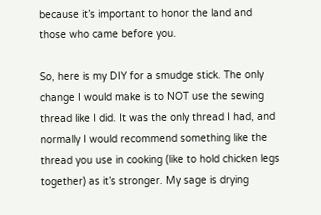because it’s important to honor the land and those who came before you.

So, here is my DIY for a smudge stick. The only change I would make is to NOT use the sewing thread like I did. It was the only thread I had, and normally I would recommend something like the thread you use in cooking (like to hold chicken legs together) as it’s stronger. My sage is drying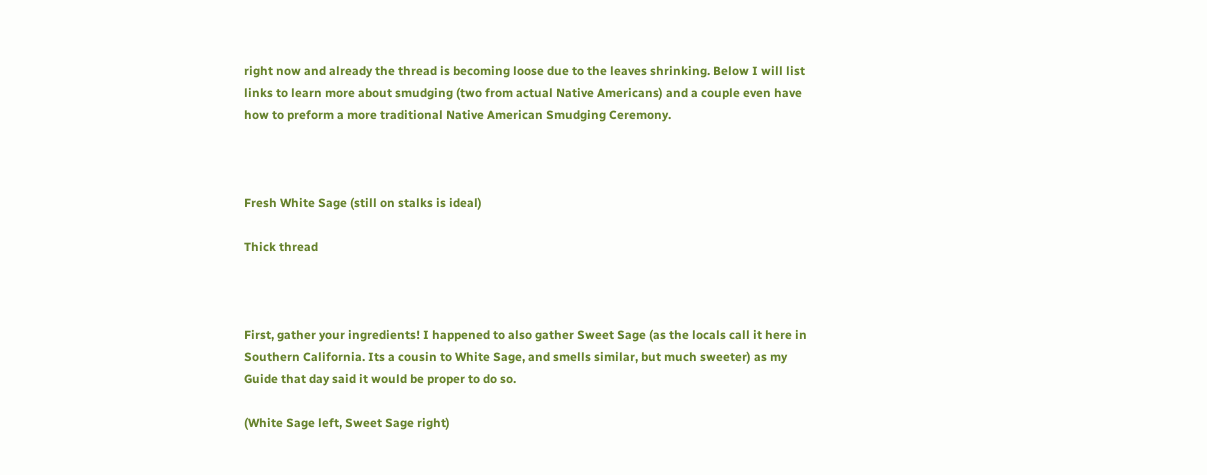right now and already the thread is becoming loose due to the leaves shrinking. Below I will list links to learn more about smudging (two from actual Native Americans) and a couple even have how to preform a more traditional Native American Smudging Ceremony.



Fresh White Sage (still on stalks is ideal)

Thick thread



First, gather your ingredients! I happened to also gather Sweet Sage (as the locals call it here in Southern California. Its a cousin to White Sage, and smells similar, but much sweeter) as my Guide that day said it would be proper to do so.

(White Sage left, Sweet Sage right)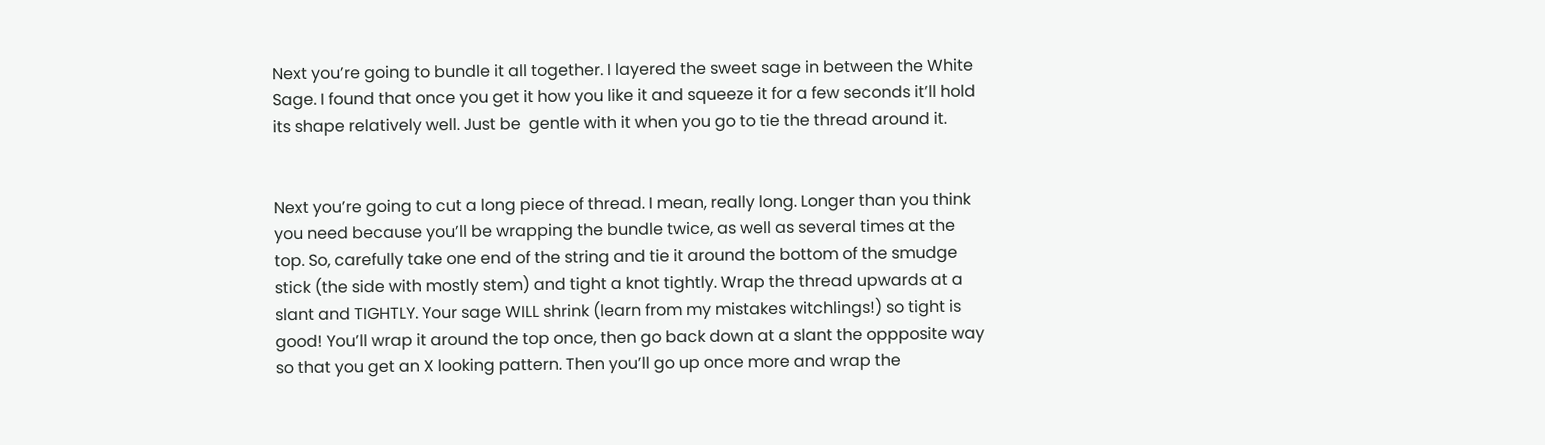Next you’re going to bundle it all together. I layered the sweet sage in between the White Sage. I found that once you get it how you like it and squeeze it for a few seconds it’ll hold its shape relatively well. Just be  gentle with it when you go to tie the thread around it.


Next you’re going to cut a long piece of thread. I mean, really long. Longer than you think you need because you’ll be wrapping the bundle twice, as well as several times at the top. So, carefully take one end of the string and tie it around the bottom of the smudge stick (the side with mostly stem) and tight a knot tightly. Wrap the thread upwards at a slant and TIGHTLY. Your sage WILL shrink (learn from my mistakes witchlings!) so tight is good! You’ll wrap it around the top once, then go back down at a slant the oppposite way so that you get an X looking pattern. Then you’ll go up once more and wrap the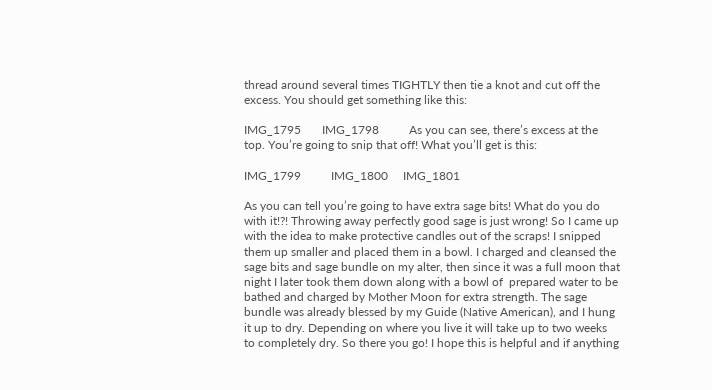thread around several times TIGHTLY then tie a knot and cut off the excess. You should get something like this:

IMG_1795       IMG_1798          As you can see, there’s excess at the top. You’re going to snip that off! What you’ll get is this:

IMG_1799          IMG_1800     IMG_1801

As you can tell you’re going to have extra sage bits! What do you do with it!?! Throwing away perfectly good sage is just wrong! So I came up with the idea to make protective candles out of the scraps! I snipped them up smaller and placed them in a bowl. I charged and cleansed the sage bits and sage bundle on my alter, then since it was a full moon that night I later took them down along with a bowl of  prepared water to be bathed and charged by Mother Moon for extra strength. The sage bundle was already blessed by my Guide (Native American), and I hung it up to dry. Depending on where you live it will take up to two weeks to completely dry. So there you go! I hope this is helpful and if anything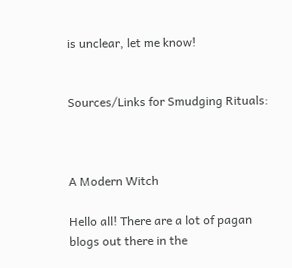is unclear, let me know!


Sources/Links for Smudging Rituals:



A Modern Witch

Hello all! There are a lot of pagan blogs out there in the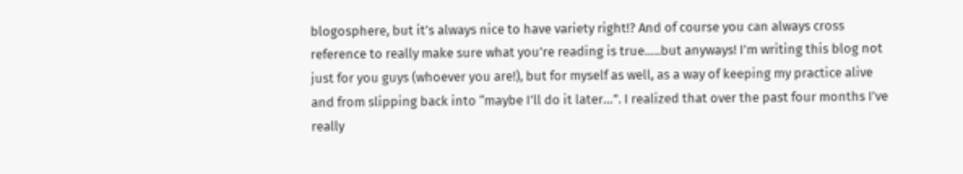blogosphere, but it’s always nice to have variety right!? And of course you can always cross reference to really make sure what you’re reading is true…..but anyways! I’m writing this blog not just for you guys (whoever you are!), but for myself as well, as a way of keeping my practice alive and from slipping back into “maybe I’ll do it later…”. I realized that over the past four months I’ve really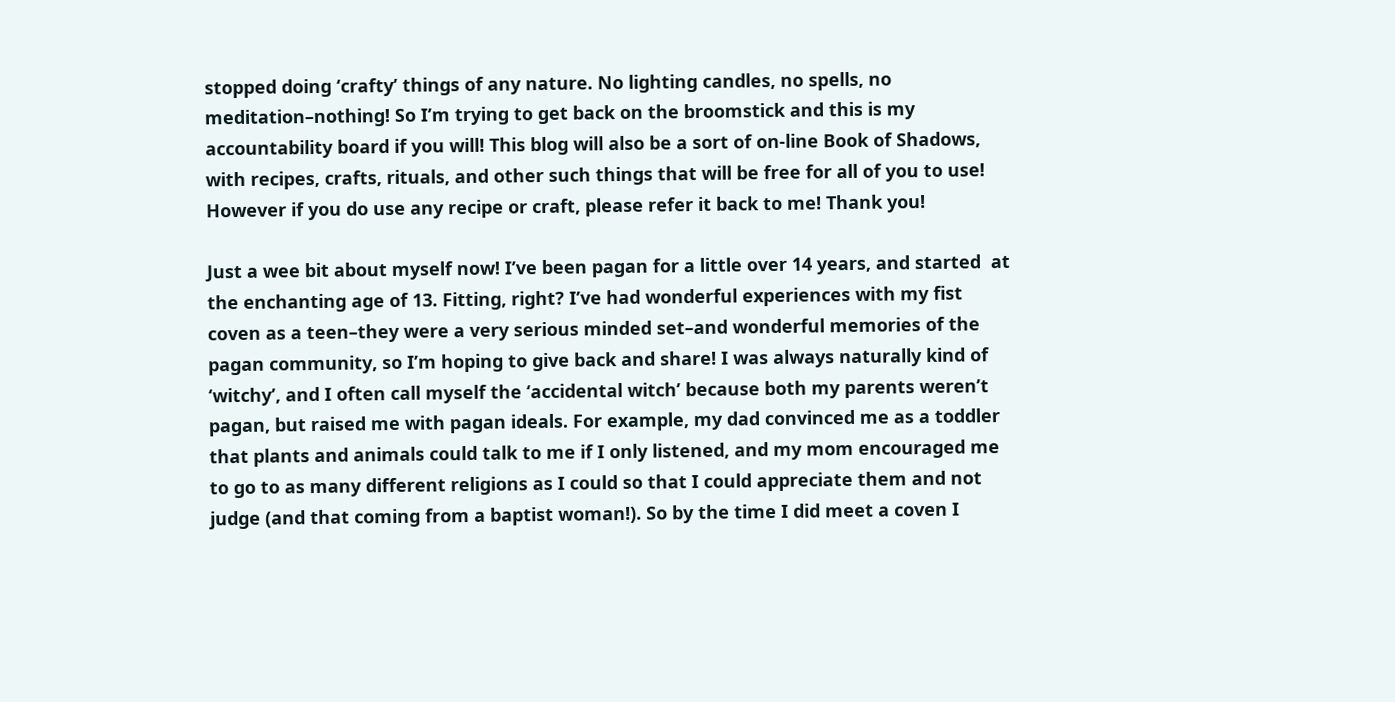stopped doing ‘crafty’ things of any nature. No lighting candles, no spells, no meditation–nothing! So I’m trying to get back on the broomstick and this is my accountability board if you will! This blog will also be a sort of on-line Book of Shadows, with recipes, crafts, rituals, and other such things that will be free for all of you to use! However if you do use any recipe or craft, please refer it back to me! Thank you!

Just a wee bit about myself now! I’ve been pagan for a little over 14 years, and started  at the enchanting age of 13. Fitting, right? I’ve had wonderful experiences with my fist coven as a teen–they were a very serious minded set–and wonderful memories of the pagan community, so I’m hoping to give back and share! I was always naturally kind of ‘witchy’, and I often call myself the ‘accidental witch’ because both my parents weren’t pagan, but raised me with pagan ideals. For example, my dad convinced me as a toddler that plants and animals could talk to me if I only listened, and my mom encouraged me to go to as many different religions as I could so that I could appreciate them and not judge (and that coming from a baptist woman!). So by the time I did meet a coven I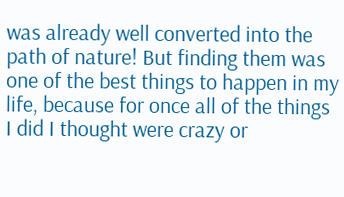was already well converted into the path of nature! But finding them was one of the best things to happen in my life, because for once all of the things I did I thought were crazy or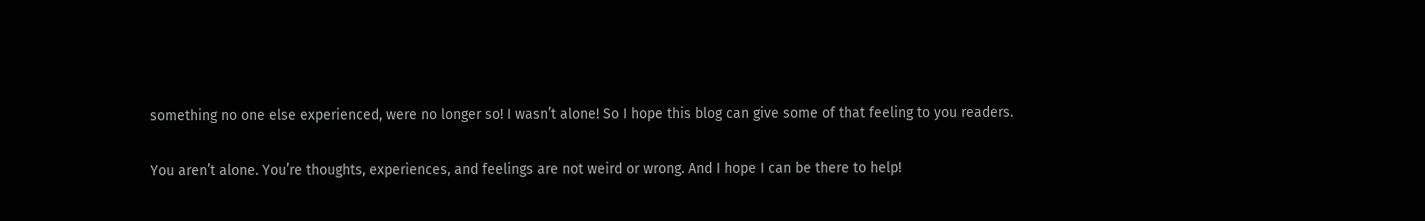something no one else experienced, were no longer so! I wasn’t alone! So I hope this blog can give some of that feeling to you readers.

You aren’t alone. You’re thoughts, experiences, and feelings are not weird or wrong. And I hope I can be there to help!